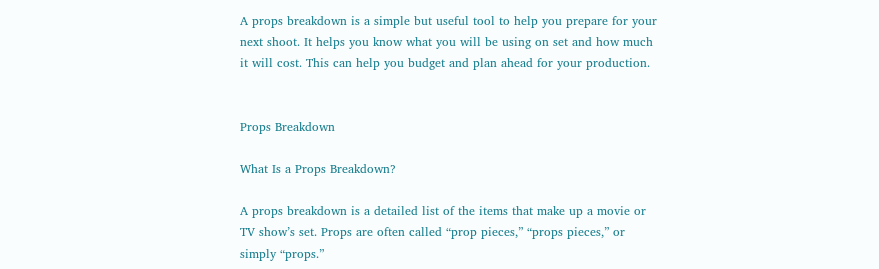A props breakdown is a simple but useful tool to help you prepare for your next shoot. It helps you know what you will be using on set and how much it will cost. This can help you budget and plan ahead for your production.


Props Breakdown

What Is a Props Breakdown?

A props breakdown is a detailed list of the items that make up a movie or TV show’s set. Props are often called “prop pieces,” “props pieces,” or simply “props.”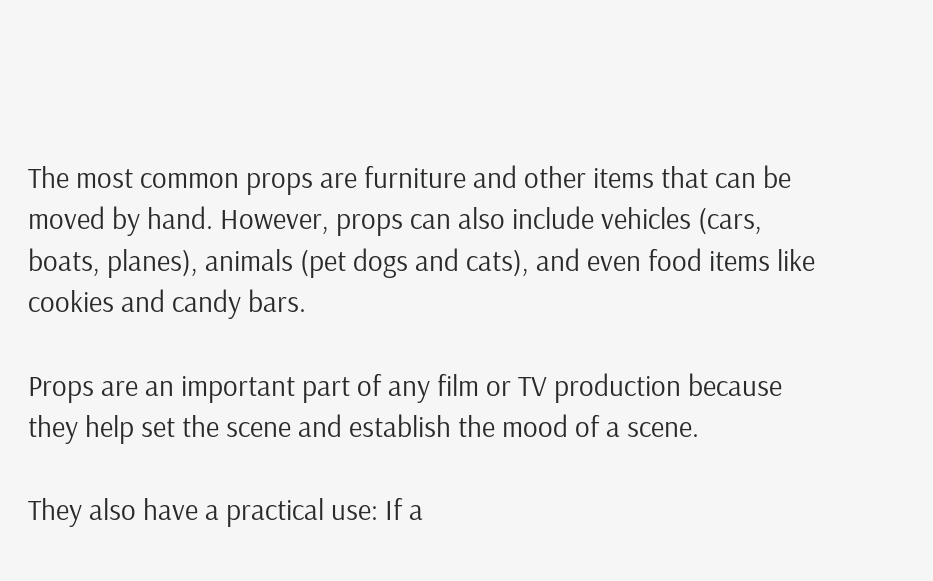The most common props are furniture and other items that can be moved by hand. However, props can also include vehicles (cars, boats, planes), animals (pet dogs and cats), and even food items like cookies and candy bars.

Props are an important part of any film or TV production because they help set the scene and establish the mood of a scene.

They also have a practical use: If a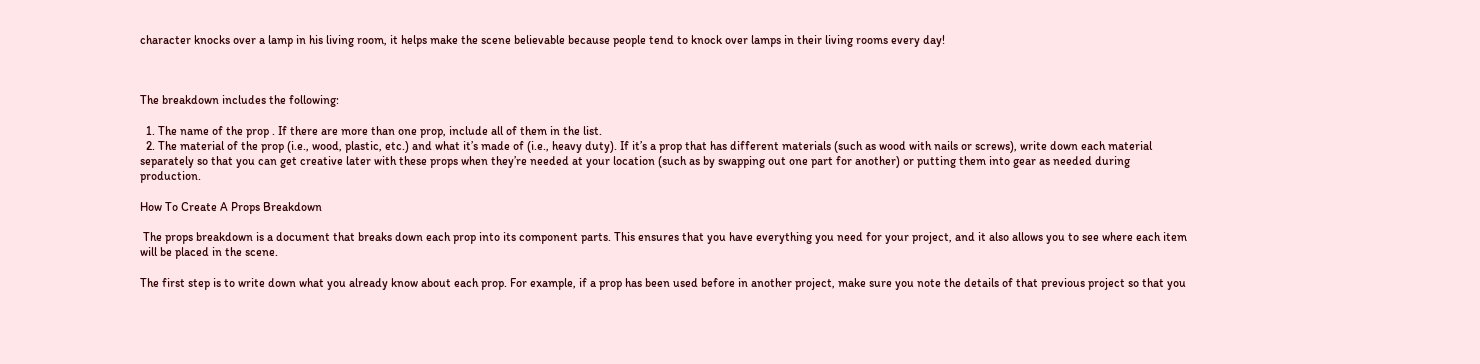character knocks over a lamp in his living room, it helps make the scene believable because people tend to knock over lamps in their living rooms every day!



The breakdown includes the following:

  1. The name of the prop . If there are more than one prop, include all of them in the list.
  2. The material of the prop (i.e., wood, plastic, etc.) and what it’s made of (i.e., heavy duty). If it’s a prop that has different materials (such as wood with nails or screws), write down each material separately so that you can get creative later with these props when they’re needed at your location (such as by swapping out one part for another) or putting them into gear as needed during production.

How To Create A Props Breakdown

 The props breakdown is a document that breaks down each prop into its component parts. This ensures that you have everything you need for your project, and it also allows you to see where each item will be placed in the scene.

The first step is to write down what you already know about each prop. For example, if a prop has been used before in another project, make sure you note the details of that previous project so that you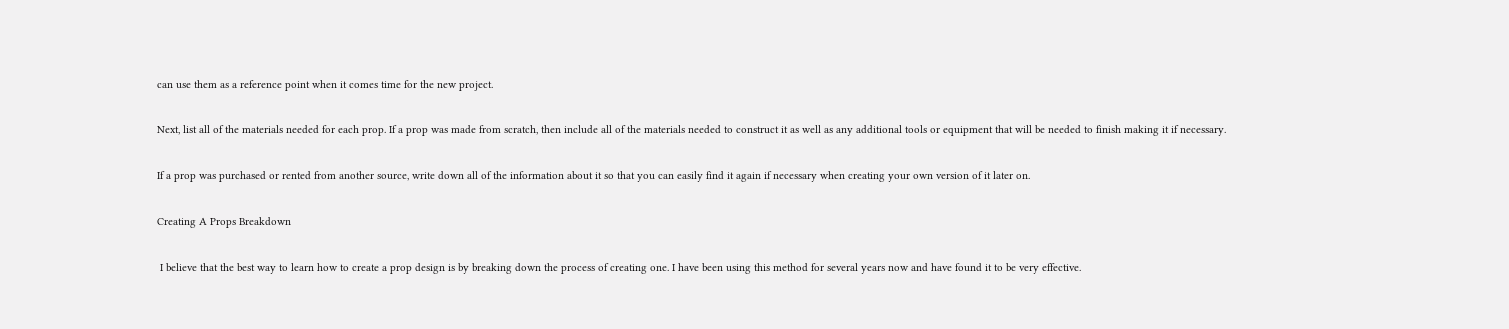can use them as a reference point when it comes time for the new project.

Next, list all of the materials needed for each prop. If a prop was made from scratch, then include all of the materials needed to construct it as well as any additional tools or equipment that will be needed to finish making it if necessary.

If a prop was purchased or rented from another source, write down all of the information about it so that you can easily find it again if necessary when creating your own version of it later on.

Creating A Props Breakdown

 I believe that the best way to learn how to create a prop design is by breaking down the process of creating one. I have been using this method for several years now and have found it to be very effective.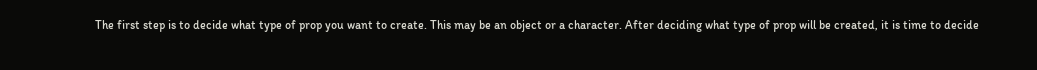The first step is to decide what type of prop you want to create. This may be an object or a character. After deciding what type of prop will be created, it is time to decide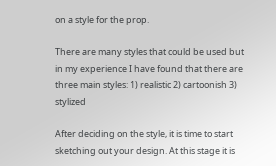on a style for the prop.

There are many styles that could be used but in my experience I have found that there are three main styles: 1) realistic 2) cartoonish 3) stylized

After deciding on the style, it is time to start sketching out your design. At this stage it is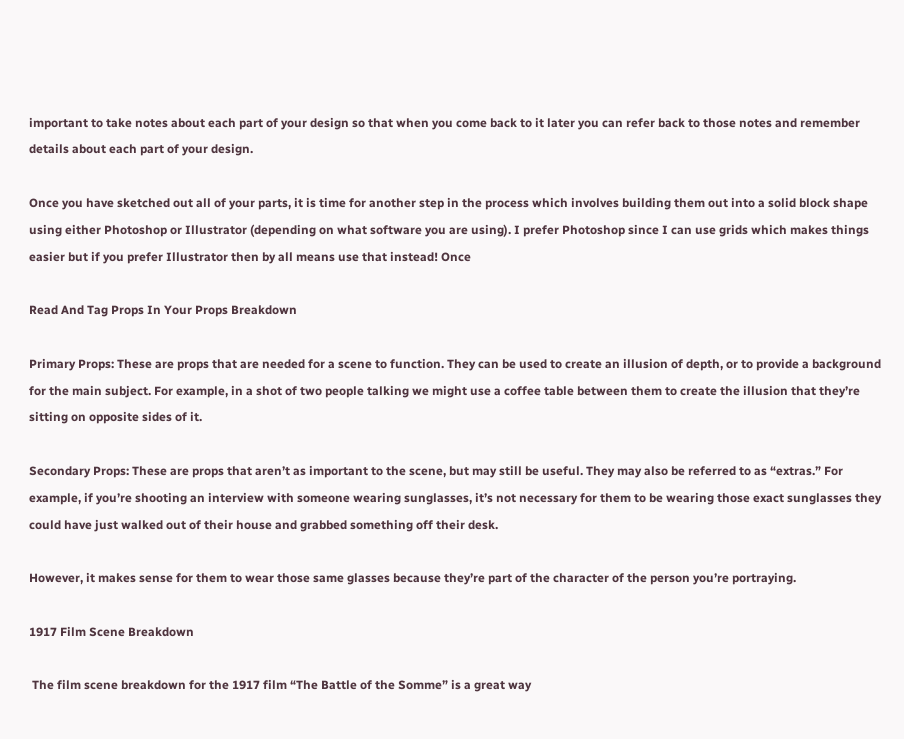important to take notes about each part of your design so that when you come back to it later you can refer back to those notes and remember details about each part of your design.

Once you have sketched out all of your parts, it is time for another step in the process which involves building them out into a solid block shape using either Photoshop or Illustrator (depending on what software you are using). I prefer Photoshop since I can use grids which makes things easier but if you prefer Illustrator then by all means use that instead! Once

Read And Tag Props In Your Props Breakdown

Primary Props: These are props that are needed for a scene to function. They can be used to create an illusion of depth, or to provide a background for the main subject. For example, in a shot of two people talking we might use a coffee table between them to create the illusion that they’re sitting on opposite sides of it.

Secondary Props: These are props that aren’t as important to the scene, but may still be useful. They may also be referred to as “extras.” For example, if you’re shooting an interview with someone wearing sunglasses, it’s not necessary for them to be wearing those exact sunglasses they could have just walked out of their house and grabbed something off their desk.

However, it makes sense for them to wear those same glasses because they’re part of the character of the person you’re portraying.

1917 Film Scene Breakdown

 The film scene breakdown for the 1917 film “The Battle of the Somme” is a great way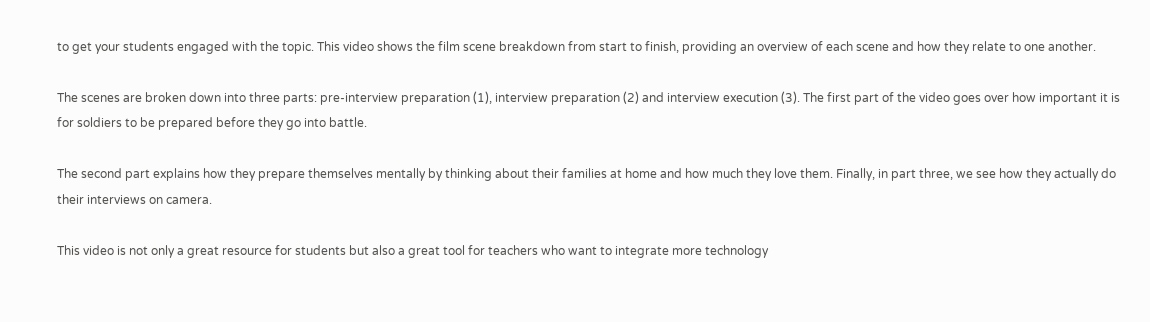to get your students engaged with the topic. This video shows the film scene breakdown from start to finish, providing an overview of each scene and how they relate to one another.

The scenes are broken down into three parts: pre-interview preparation (1), interview preparation (2) and interview execution (3). The first part of the video goes over how important it is for soldiers to be prepared before they go into battle.

The second part explains how they prepare themselves mentally by thinking about their families at home and how much they love them. Finally, in part three, we see how they actually do their interviews on camera.

This video is not only a great resource for students but also a great tool for teachers who want to integrate more technology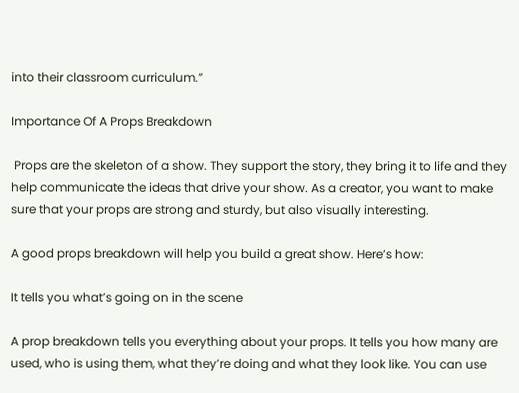into their classroom curriculum.”

Importance Of A Props Breakdown

 Props are the skeleton of a show. They support the story, they bring it to life and they help communicate the ideas that drive your show. As a creator, you want to make sure that your props are strong and sturdy, but also visually interesting.

A good props breakdown will help you build a great show. Here’s how:

It tells you what’s going on in the scene

A prop breakdown tells you everything about your props. It tells you how many are used, who is using them, what they’re doing and what they look like. You can use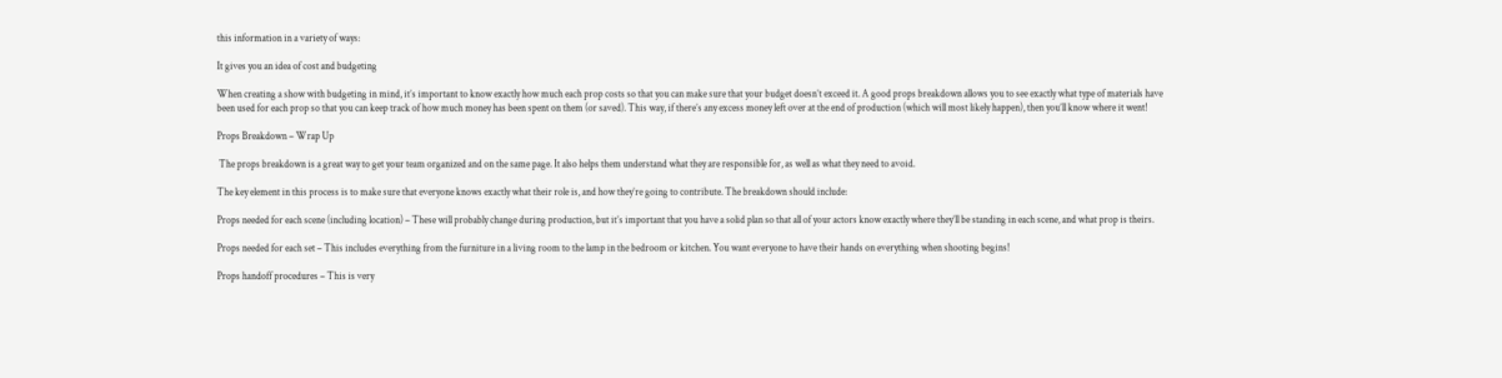this information in a variety of ways:

It gives you an idea of cost and budgeting

When creating a show with budgeting in mind, it’s important to know exactly how much each prop costs so that you can make sure that your budget doesn’t exceed it. A good props breakdown allows you to see exactly what type of materials have been used for each prop so that you can keep track of how much money has been spent on them (or saved). This way, if there’s any excess money left over at the end of production (which will most likely happen), then you’ll know where it went!

Props Breakdown – Wrap Up

 The props breakdown is a great way to get your team organized and on the same page. It also helps them understand what they are responsible for, as well as what they need to avoid.

The key element in this process is to make sure that everyone knows exactly what their role is, and how they’re going to contribute. The breakdown should include:

Props needed for each scene (including location) – These will probably change during production, but it’s important that you have a solid plan so that all of your actors know exactly where they’ll be standing in each scene, and what prop is theirs.

Props needed for each set – This includes everything from the furniture in a living room to the lamp in the bedroom or kitchen. You want everyone to have their hands on everything when shooting begins!

Props handoff procedures – This is very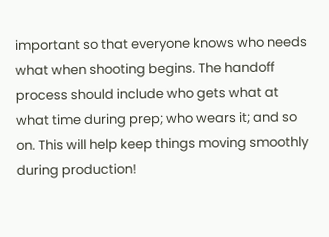important so that everyone knows who needs what when shooting begins. The handoff process should include who gets what at what time during prep; who wears it; and so on. This will help keep things moving smoothly during production!